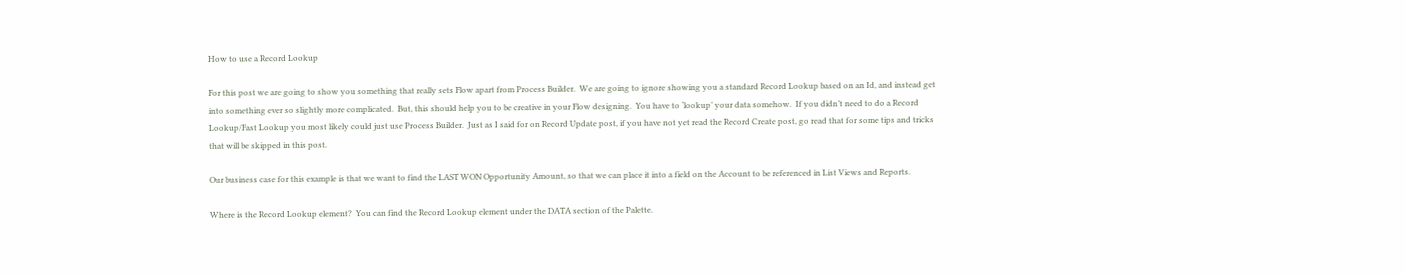How to use a Record Lookup

For this post we are going to show you something that really sets Flow apart from Process Builder.  We are going to ignore showing you a standard Record Lookup based on an Id, and instead get into something ever so slightly more complicated.  But, this should help you to be creative in your Flow designing.  You have to ‘lookup’ your data somehow.  If you didn’t need to do a Record Lookup/Fast Lookup you most likely could just use Process Builder.  Just as I said for on Record Update post, if you have not yet read the Record Create post, go read that for some tips and tricks that will be skipped in this post.

Our business case for this example is that we want to find the LAST WON Opportunity Amount, so that we can place it into a field on the Account to be referenced in List Views and Reports.

Where is the Record Lookup element?  You can find the Record Lookup element under the DATA section of the Palette.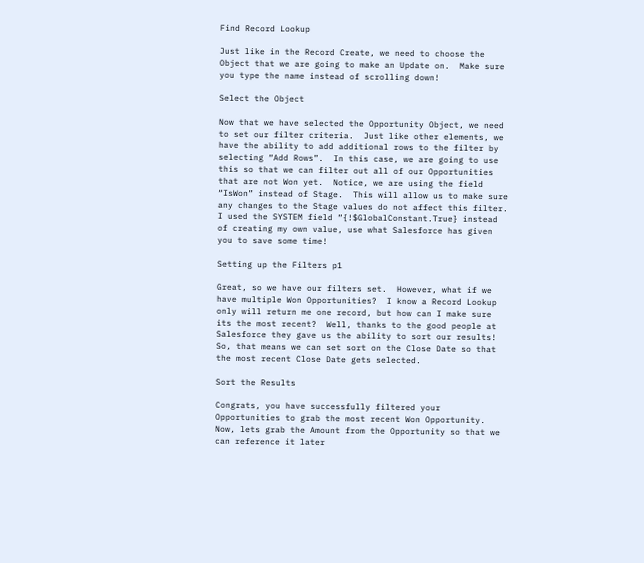Find Record Lookup

Just like in the Record Create, we need to choose the Object that we are going to make an Update on.  Make sure you type the name instead of scrolling down!

Select the Object

Now that we have selected the Opportunity Object, we need to set our filter criteria.  Just like other elements, we have the ability to add additional rows to the filter by selecting “Add Rows”.  In this case, we are going to use this so that we can filter out all of our Opportunities that are not Won yet.  Notice, we are using the field “IsWon” instead of Stage.  This will allow us to make sure any changes to the Stage values do not affect this filter.  I used the SYSTEM field “{!$GlobalConstant.True} instead of creating my own value, use what Salesforce has given you to save some time!

Setting up the Filters p1

Great, so we have our filters set.  However, what if we have multiple Won Opportunities?  I know a Record Lookup only will return me one record, but how can I make sure its the most recent?  Well, thanks to the good people at Salesforce they gave us the ability to sort our results!  So, that means we can set sort on the Close Date so that the most recent Close Date gets selected.

Sort the Results

Congrats, you have successfully filtered your Opportunities to grab the most recent Won Opportunity.  Now, lets grab the Amount from the Opportunity so that we can reference it later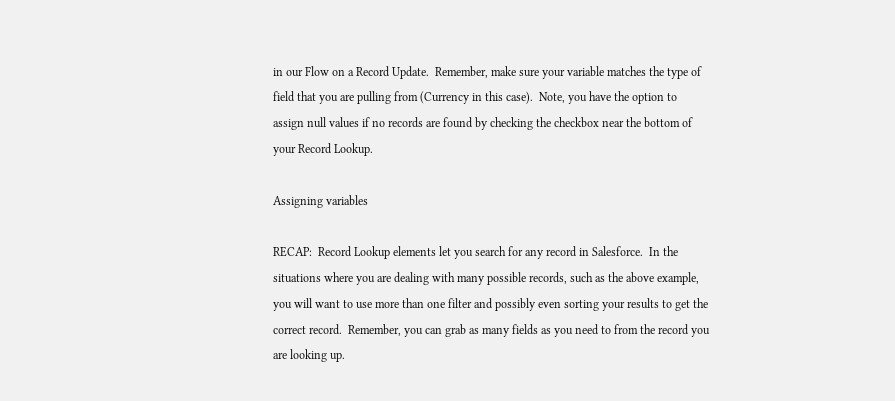in our Flow on a Record Update.  Remember, make sure your variable matches the type of field that you are pulling from (Currency in this case).  Note, you have the option to assign null values if no records are found by checking the checkbox near the bottom of your Record Lookup.

Assigning variables

RECAP:  Record Lookup elements let you search for any record in Salesforce.  In the situations where you are dealing with many possible records, such as the above example, you will want to use more than one filter and possibly even sorting your results to get the correct record.  Remember, you can grab as many fields as you need to from the record you are looking up.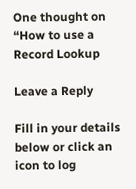One thought on “How to use a Record Lookup

Leave a Reply

Fill in your details below or click an icon to log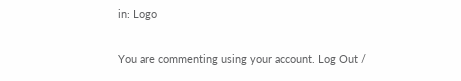in: Logo

You are commenting using your account. Log Out /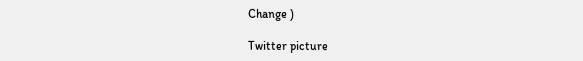Change )

Twitter picture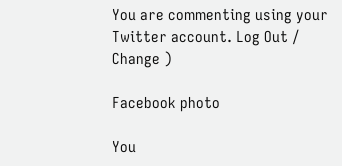You are commenting using your Twitter account. Log Out /  Change )

Facebook photo

You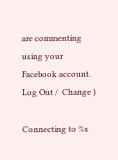are commenting using your Facebook account. Log Out /  Change )

Connecting to %s